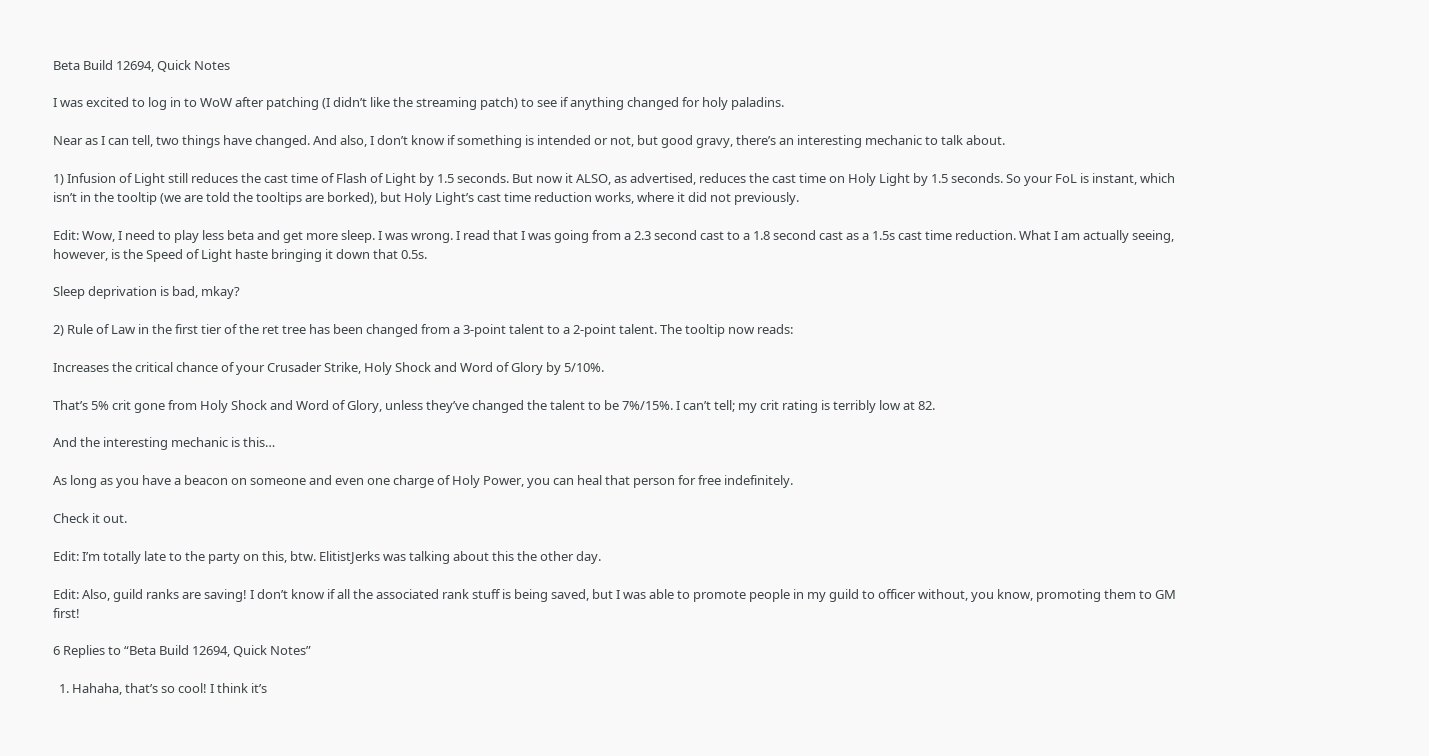Beta Build 12694, Quick Notes

I was excited to log in to WoW after patching (I didn’t like the streaming patch) to see if anything changed for holy paladins.

Near as I can tell, two things have changed. And also, I don’t know if something is intended or not, but good gravy, there’s an interesting mechanic to talk about.

1) Infusion of Light still reduces the cast time of Flash of Light by 1.5 seconds. But now it ALSO, as advertised, reduces the cast time on Holy Light by 1.5 seconds. So your FoL is instant, which isn’t in the tooltip (we are told the tooltips are borked), but Holy Light’s cast time reduction works, where it did not previously.

Edit: Wow, I need to play less beta and get more sleep. I was wrong. I read that I was going from a 2.3 second cast to a 1.8 second cast as a 1.5s cast time reduction. What I am actually seeing, however, is the Speed of Light haste bringing it down that 0.5s.

Sleep deprivation is bad, mkay?

2) Rule of Law in the first tier of the ret tree has been changed from a 3-point talent to a 2-point talent. The tooltip now reads:

Increases the critical chance of your Crusader Strike, Holy Shock and Word of Glory by 5/10%.

That’s 5% crit gone from Holy Shock and Word of Glory, unless they’ve changed the talent to be 7%/15%. I can’t tell; my crit rating is terribly low at 82.

And the interesting mechanic is this…

As long as you have a beacon on someone and even one charge of Holy Power, you can heal that person for free indefinitely.

Check it out.

Edit: I’m totally late to the party on this, btw. ElitistJerks was talking about this the other day.

Edit: Also, guild ranks are saving! I don’t know if all the associated rank stuff is being saved, but I was able to promote people in my guild to officer without, you know, promoting them to GM first!

6 Replies to “Beta Build 12694, Quick Notes”

  1. Hahaha, that’s so cool! I think it’s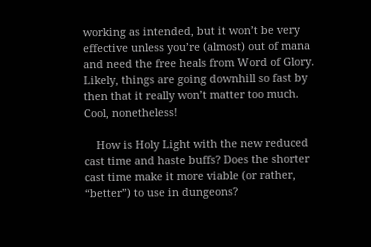working as intended, but it won’t be very effective unless you’re (almost) out of mana and need the free heals from Word of Glory. Likely, things are going downhill so fast by then that it really won’t matter too much. Cool, nonetheless!

    How is Holy Light with the new reduced cast time and haste buffs? Does the shorter cast time make it more viable (or rather, “better”) to use in dungeons?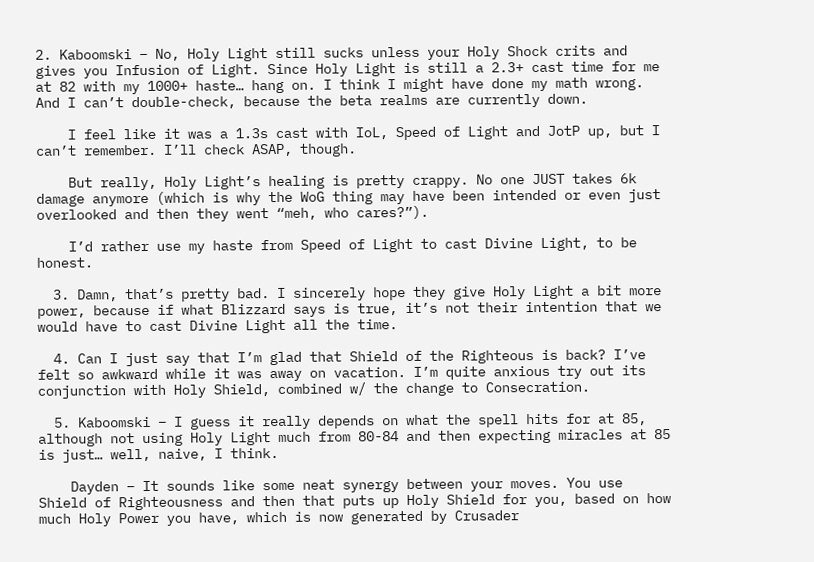2. Kaboomski – No, Holy Light still sucks unless your Holy Shock crits and gives you Infusion of Light. Since Holy Light is still a 2.3+ cast time for me at 82 with my 1000+ haste… hang on. I think I might have done my math wrong. And I can’t double-check, because the beta realms are currently down.

    I feel like it was a 1.3s cast with IoL, Speed of Light and JotP up, but I can’t remember. I’ll check ASAP, though.

    But really, Holy Light’s healing is pretty crappy. No one JUST takes 6k damage anymore (which is why the WoG thing may have been intended or even just overlooked and then they went “meh, who cares?”).

    I’d rather use my haste from Speed of Light to cast Divine Light, to be honest.

  3. Damn, that’s pretty bad. I sincerely hope they give Holy Light a bit more power, because if what Blizzard says is true, it’s not their intention that we would have to cast Divine Light all the time.

  4. Can I just say that I’m glad that Shield of the Righteous is back? I’ve felt so awkward while it was away on vacation. I’m quite anxious try out its conjunction with Holy Shield, combined w/ the change to Consecration.

  5. Kaboomski – I guess it really depends on what the spell hits for at 85, although not using Holy Light much from 80-84 and then expecting miracles at 85 is just… well, naive, I think.

    Dayden – It sounds like some neat synergy between your moves. You use Shield of Righteousness and then that puts up Holy Shield for you, based on how much Holy Power you have, which is now generated by Crusader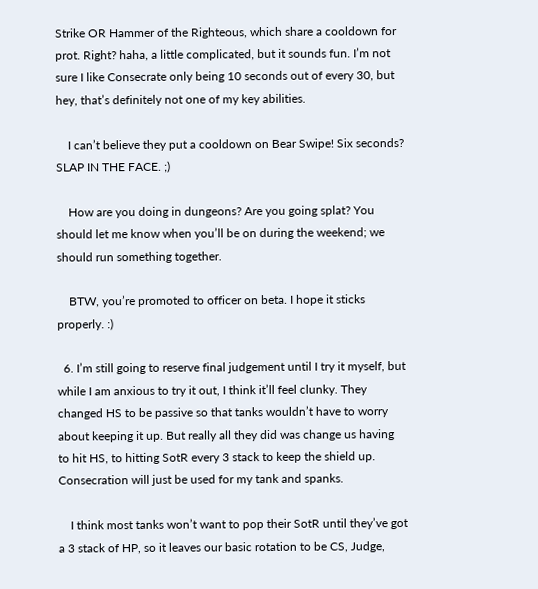Strike OR Hammer of the Righteous, which share a cooldown for prot. Right? haha, a little complicated, but it sounds fun. I’m not sure I like Consecrate only being 10 seconds out of every 30, but hey, that’s definitely not one of my key abilities.

    I can’t believe they put a cooldown on Bear Swipe! Six seconds? SLAP IN THE FACE. ;)

    How are you doing in dungeons? Are you going splat? You should let me know when you’ll be on during the weekend; we should run something together.

    BTW, you’re promoted to officer on beta. I hope it sticks properly. :)

  6. I’m still going to reserve final judgement until I try it myself, but while I am anxious to try it out, I think it’ll feel clunky. They changed HS to be passive so that tanks wouldn’t have to worry about keeping it up. But really all they did was change us having to hit HS, to hitting SotR every 3 stack to keep the shield up. Consecration will just be used for my tank and spanks.

    I think most tanks won’t want to pop their SotR until they’ve got a 3 stack of HP, so it leaves our basic rotation to be CS, Judge,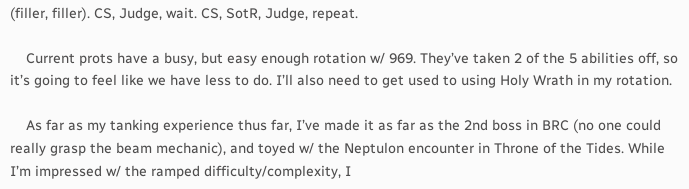(filler, filler). CS, Judge, wait. CS, SotR, Judge, repeat.

    Current prots have a busy, but easy enough rotation w/ 969. They’ve taken 2 of the 5 abilities off, so it’s going to feel like we have less to do. I’ll also need to get used to using Holy Wrath in my rotation.

    As far as my tanking experience thus far, I’ve made it as far as the 2nd boss in BRC (no one could really grasp the beam mechanic), and toyed w/ the Neptulon encounter in Throne of the Tides. While I’m impressed w/ the ramped difficulty/complexity, I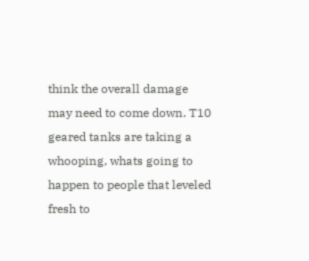think the overall damage may need to come down. T10 geared tanks are taking a whooping, whats going to happen to people that leveled fresh to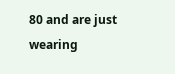80 and are just wearing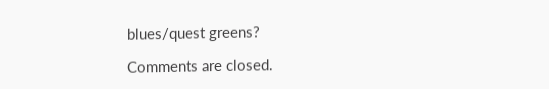blues/quest greens?

Comments are closed.